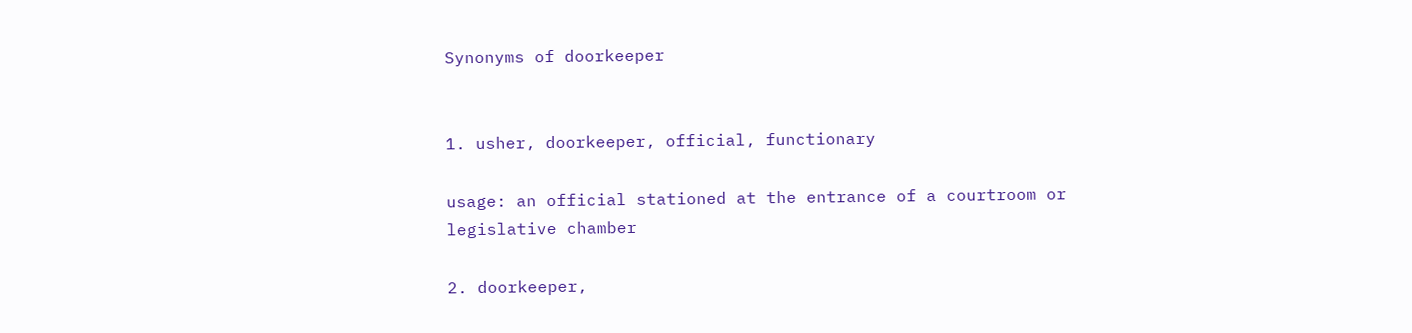Synonyms of doorkeeper


1. usher, doorkeeper, official, functionary

usage: an official stationed at the entrance of a courtroom or legislative chamber

2. doorkeeper,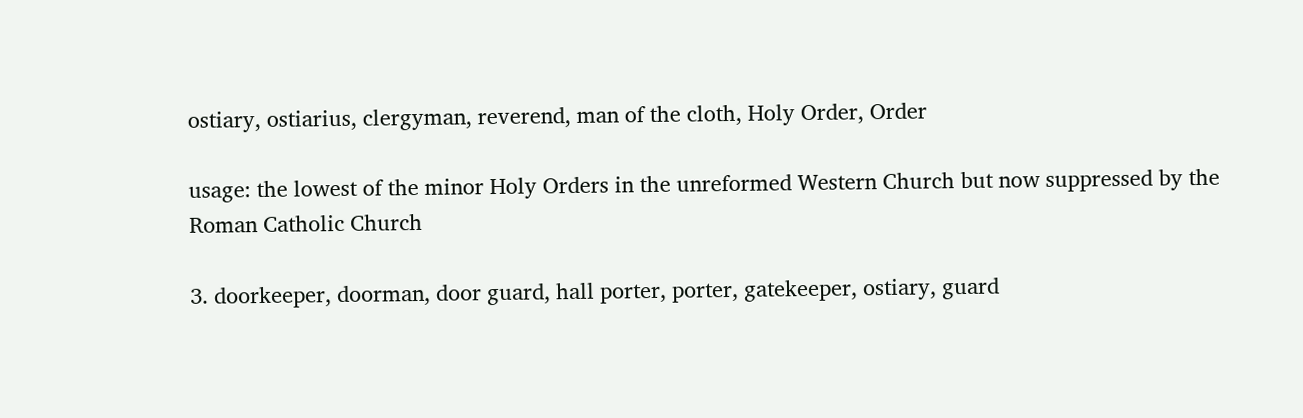ostiary, ostiarius, clergyman, reverend, man of the cloth, Holy Order, Order

usage: the lowest of the minor Holy Orders in the unreformed Western Church but now suppressed by the Roman Catholic Church

3. doorkeeper, doorman, door guard, hall porter, porter, gatekeeper, ostiary, guard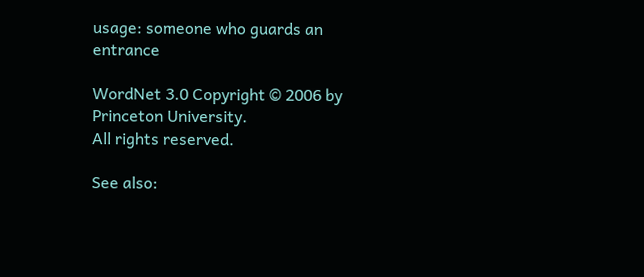usage: someone who guards an entrance

WordNet 3.0 Copyright © 2006 by Princeton University.
All rights reserved.

See also: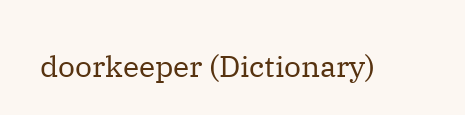doorkeeper (Dictionary)